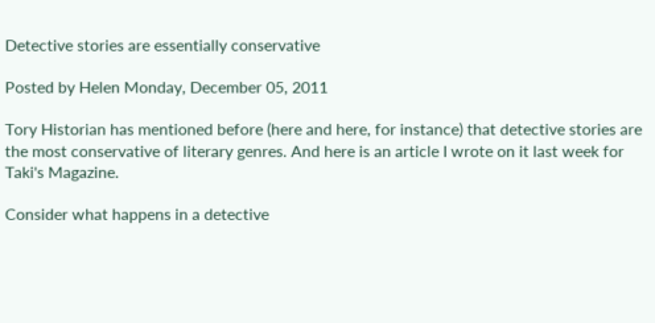Detective stories are essentially conservative

Posted by Helen Monday, December 05, 2011

Tory Historian has mentioned before (here and here, for instance) that detective stories are the most conservative of literary genres. And here is an article I wrote on it last week for Taki's Magazine.

Consider what happens in a detective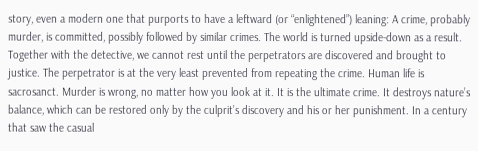story, even a modern one that purports to have a leftward (or “enlightened”) leaning: A crime, probably murder, is committed, possibly followed by similar crimes. The world is turned upside-down as a result. Together with the detective, we cannot rest until the perpetrators are discovered and brought to justice. The perpetrator is at the very least prevented from repeating the crime. Human life is sacrosanct. Murder is wrong, no matter how you look at it. It is the ultimate crime. It destroys nature’s balance, which can be restored only by the culprit’s discovery and his or her punishment. In a century that saw the casual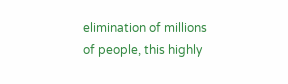elimination of millions of people, this highly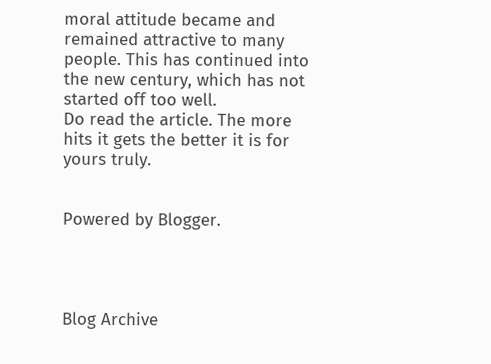moral attitude became and remained attractive to many people. This has continued into the new century, which has not started off too well.
Do read the article. The more hits it gets the better it is for yours truly.


Powered by Blogger.




Blog Archive